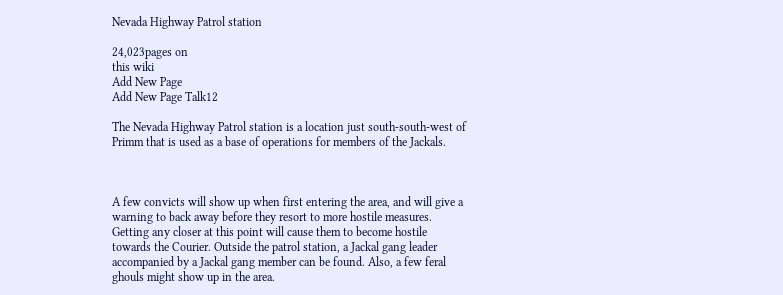Nevada Highway Patrol station

24,023pages on
this wiki
Add New Page
Add New Page Talk12

The Nevada Highway Patrol station is a location just south-south-west of Primm that is used as a base of operations for members of the Jackals.



A few convicts will show up when first entering the area, and will give a warning to back away before they resort to more hostile measures. Getting any closer at this point will cause them to become hostile towards the Courier. Outside the patrol station, a Jackal gang leader accompanied by a Jackal gang member can be found. Also, a few feral ghouls might show up in the area.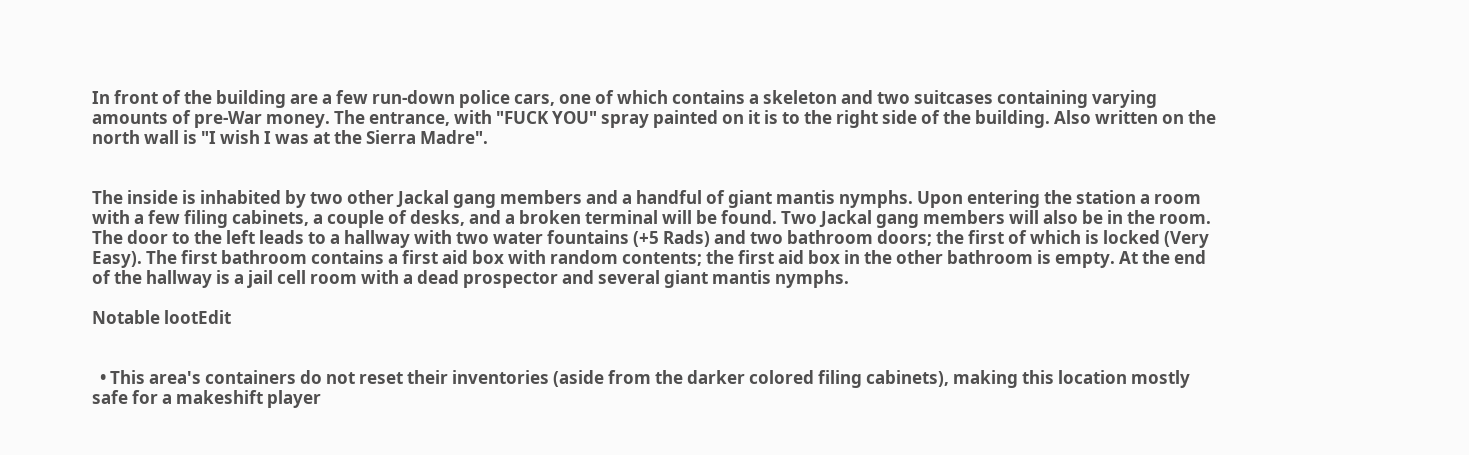In front of the building are a few run-down police cars, one of which contains a skeleton and two suitcases containing varying amounts of pre-War money. The entrance, with "FUCK YOU" spray painted on it is to the right side of the building. Also written on the north wall is "I wish I was at the Sierra Madre".


The inside is inhabited by two other Jackal gang members and a handful of giant mantis nymphs. Upon entering the station a room with a few filing cabinets, a couple of desks, and a broken terminal will be found. Two Jackal gang members will also be in the room. The door to the left leads to a hallway with two water fountains (+5 Rads) and two bathroom doors; the first of which is locked (Very Easy). The first bathroom contains a first aid box with random contents; the first aid box in the other bathroom is empty. At the end of the hallway is a jail cell room with a dead prospector and several giant mantis nymphs.

Notable lootEdit


  • This area's containers do not reset their inventories (aside from the darker colored filing cabinets), making this location mostly safe for a makeshift player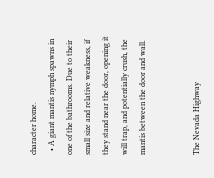character home.
  • A giant mantis nymph spawns in one of the bathrooms. Due to their small size and relative weakness, if they stand near the door, opening it will trap, and potentially crush, the mantis between the door and wall.


The Nevada Highway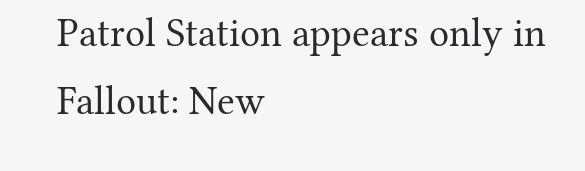Patrol Station appears only in Fallout: New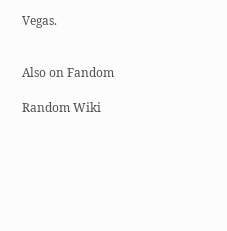Vegas.


Also on Fandom

Random Wiki